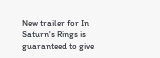New trailer for In Saturn's Rings is guaranteed to give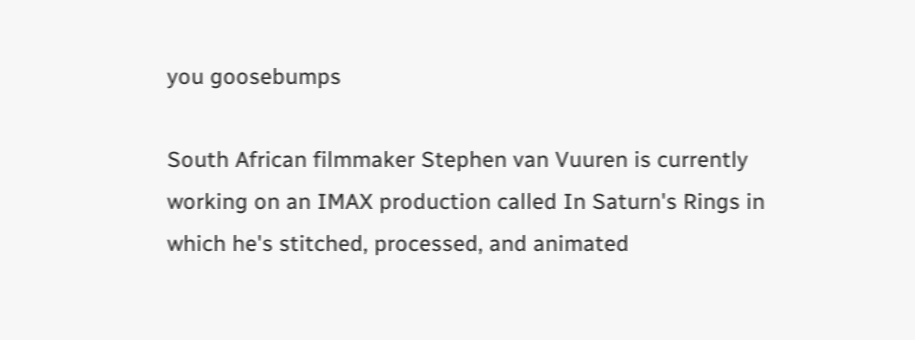you goosebumps

South African filmmaker Stephen van Vuuren is currently working on an IMAX production called In Saturn's Rings in which he's stitched, processed, and animated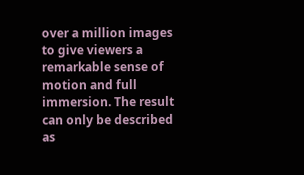over a million images to give viewers a remarkable sense of motion and full immersion. The result can only be described as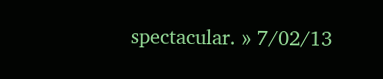spectacular. » 7/02/13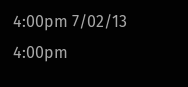4:00pm 7/02/13 4:00pm